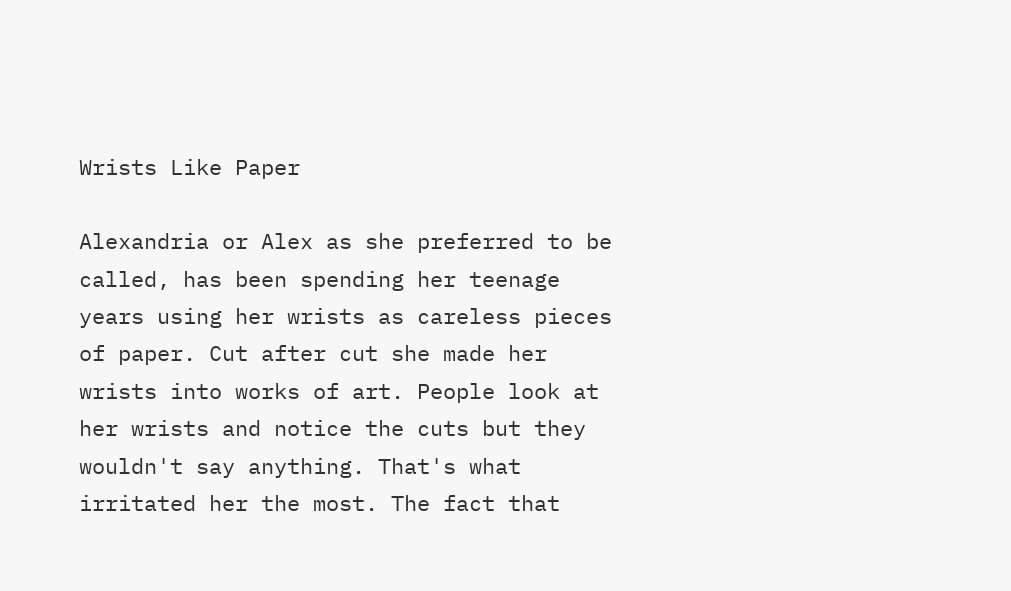Wrists Like Paper

Alexandria or Alex as she preferred to be called, has been spending her teenage years using her wrists as careless pieces of paper. Cut after cut she made her wrists into works of art. People look at her wrists and notice the cuts but they wouldn't say anything. That's what irritated her the most. The fact that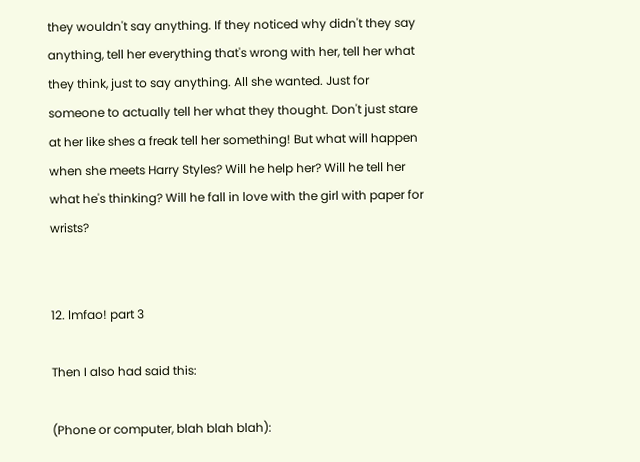they wouldn't say anything. If they noticed why didn't they say anything, tell her everything that's wrong with her, tell her what they think, just to say anything. All she wanted. Just for someone to actually tell her what they thought. Don't just stare at her like shes a freak tell her something! But what will happen when she meets Harry Styles? Will he help her? Will he tell her what he's thinking? Will he fall in love with the girl with paper for wrists?


12. lmfao! part 3

Then I also had said this:

(Phone or computer, blah blah blah):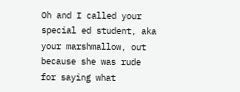Oh and I called your special ed student, aka your marshmallow, out because she was rude for saying what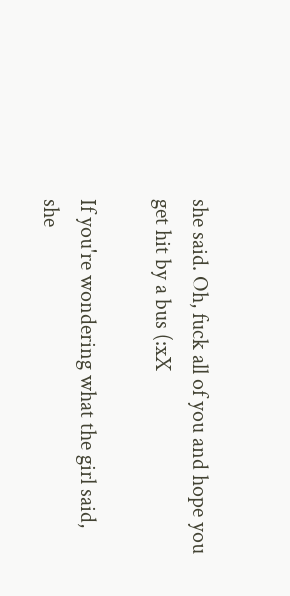she said. Oh, fuck all of you and hope you get hit by a bus (:xX

If you're wondering what the girl said, she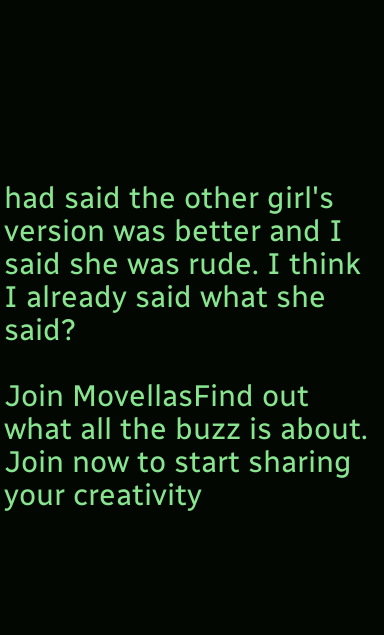had said the other girl's version was better and I said she was rude. I think I already said what she said?

Join MovellasFind out what all the buzz is about. Join now to start sharing your creativity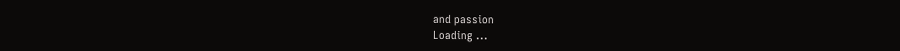and passion
Loading ...